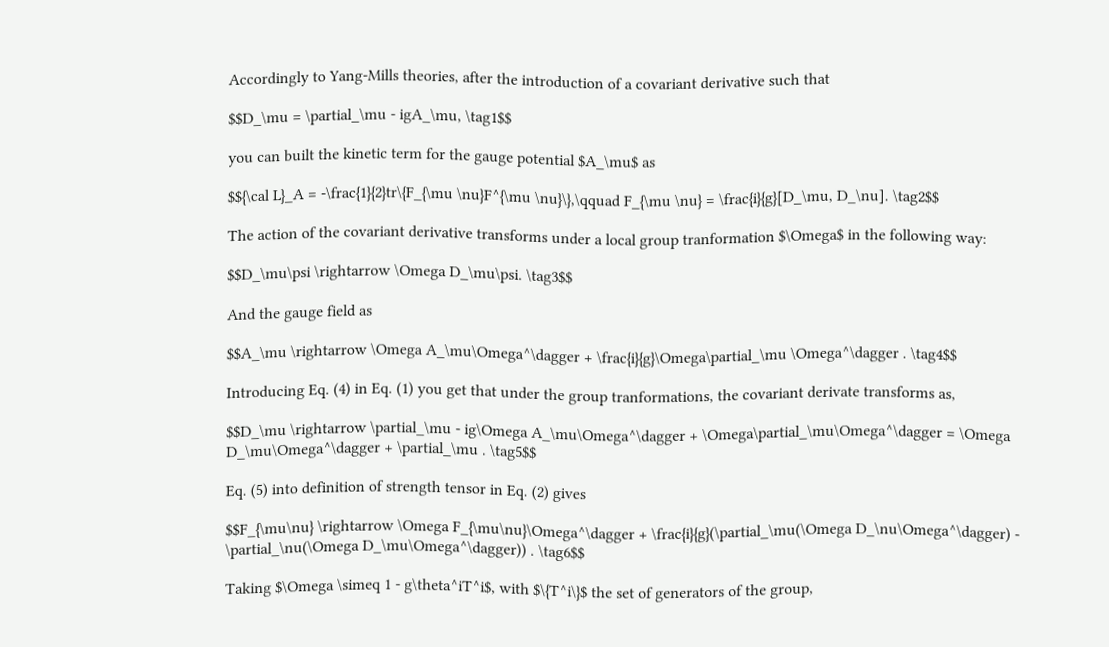Accordingly to Yang-Mills theories, after the introduction of a covariant derivative such that

$$D_\mu = \partial_\mu - igA_\mu, \tag1$$

you can built the kinetic term for the gauge potential $A_\mu$ as

$${\cal L}_A = -\frac{1}{2}tr\{F_{\mu \nu}F^{\mu \nu}\},\qquad F_{\mu \nu} = \frac{i}{g}[D_\mu, D_\nu]. \tag2$$

The action of the covariant derivative transforms under a local group tranformation $\Omega$ in the following way:

$$D_\mu\psi \rightarrow \Omega D_\mu\psi. \tag3$$

And the gauge field as

$$A_\mu \rightarrow \Omega A_\mu\Omega^\dagger + \frac{i}{g}\Omega\partial_\mu \Omega^\dagger . \tag4$$

Introducing Eq. (4) in Eq. (1) you get that under the group tranformations, the covariant derivate transforms as,

$$D_\mu \rightarrow \partial_\mu - ig\Omega A_\mu\Omega^\dagger + \Omega\partial_\mu\Omega^\dagger = \Omega D_\mu\Omega^\dagger + \partial_\mu . \tag5$$

Eq. (5) into definition of strength tensor in Eq. (2) gives

$$F_{\mu\nu} \rightarrow \Omega F_{\mu\nu}\Omega^\dagger + \frac{i}{g}(\partial_\mu(\Omega D_\nu\Omega^\dagger) - \partial_\nu(\Omega D_\mu\Omega^\dagger)) . \tag6$$

Taking $\Omega \simeq 1 - g\theta^iT^i$, with $\{T^i\}$ the set of generators of the group,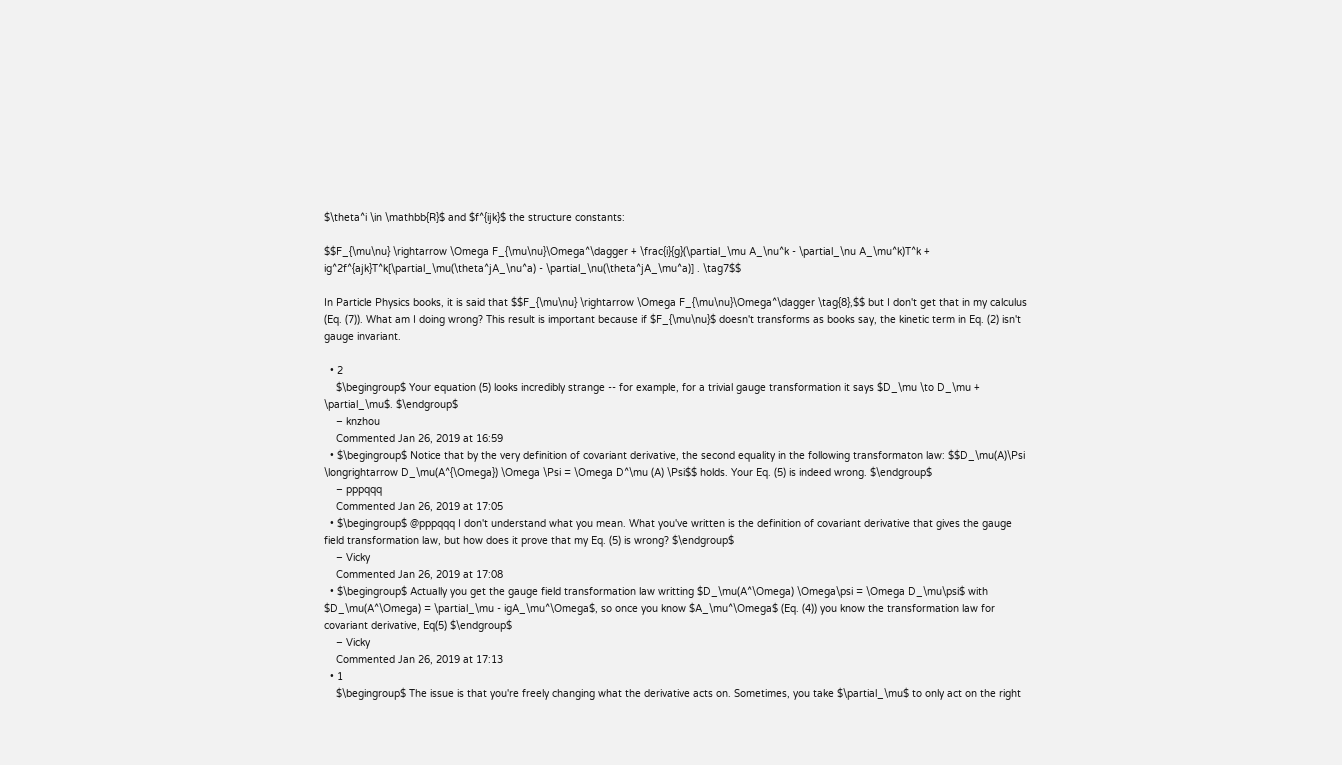$\theta^i \in \mathbb{R}$ and $f^{ijk}$ the structure constants:

$$F_{\mu\nu} \rightarrow \Omega F_{\mu\nu}\Omega^\dagger + \frac{i}{g}(\partial_\mu A_\nu^k - \partial_\nu A_\mu^k)T^k + ig^2f^{ajk}T^k[\partial_\mu(\theta^jA_\nu^a) - \partial_\nu(\theta^jA_\mu^a)] . \tag7$$

In Particle Physics books, it is said that $$F_{\mu\nu} \rightarrow \Omega F_{\mu\nu}\Omega^\dagger \tag{8},$$ but I don't get that in my calculus (Eq. (7)). What am I doing wrong? This result is important because if $F_{\mu\nu}$ doesn't transforms as books say, the kinetic term in Eq. (2) isn't gauge invariant.

  • 2
    $\begingroup$ Your equation (5) looks incredibly strange -- for example, for a trivial gauge transformation it says $D_\mu \to D_\mu + \partial_\mu$. $\endgroup$
    – knzhou
    Commented Jan 26, 2019 at 16:59
  • $\begingroup$ Notice that by the very definition of covariant derivative, the second equality in the following transformaton law: $$D_\mu(A)\Psi \longrightarrow D_\mu(A^{\Omega}) \Omega \Psi = \Omega D^\mu (A) \Psi$$ holds. Your Eq. (5) is indeed wrong. $\endgroup$
    – pppqqq
    Commented Jan 26, 2019 at 17:05
  • $\begingroup$ @pppqqq I don't understand what you mean. What you've written is the definition of covariant derivative that gives the gauge field transformation law, but how does it prove that my Eq. (5) is wrong? $\endgroup$
    – Vicky
    Commented Jan 26, 2019 at 17:08
  • $\begingroup$ Actually you get the gauge field transformation law writting $D_\mu(A^\Omega) \Omega\psi = \Omega D_\mu\psi$ with $D_\mu(A^\Omega) = \partial_\mu - igA_\mu^\Omega$, so once you know $A_\mu^\Omega$ (Eq. (4)) you know the transformation law for covariant derivative, Eq(5) $\endgroup$
    – Vicky
    Commented Jan 26, 2019 at 17:13
  • 1
    $\begingroup$ The issue is that you're freely changing what the derivative acts on. Sometimes, you take $\partial_\mu$ to only act on the right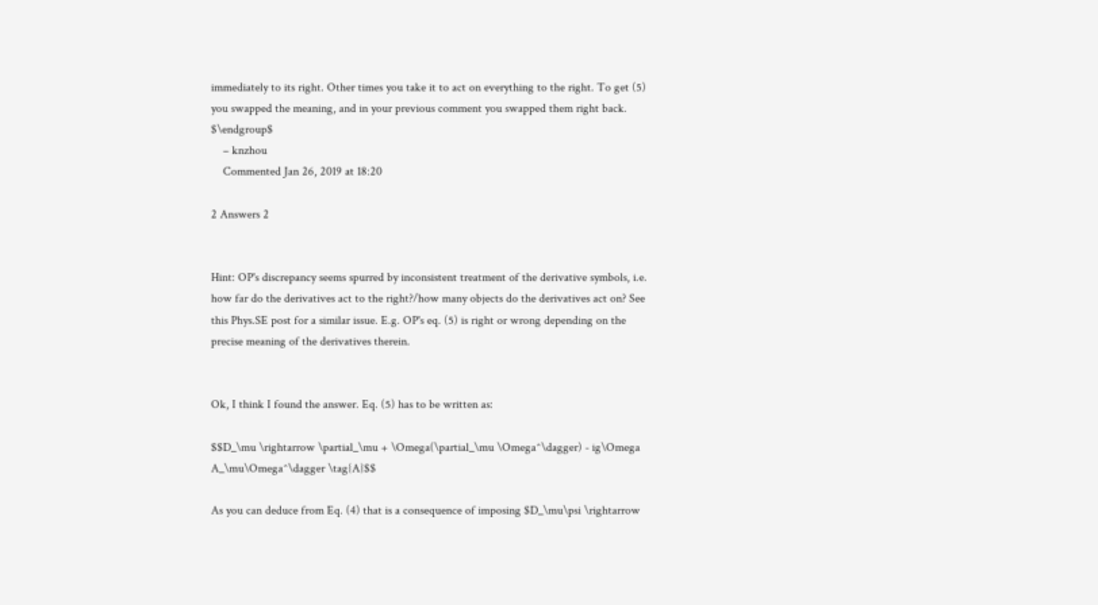immediately to its right. Other times you take it to act on everything to the right. To get (5) you swapped the meaning, and in your previous comment you swapped them right back. $\endgroup$
    – knzhou
    Commented Jan 26, 2019 at 18:20

2 Answers 2


Hint: OP's discrepancy seems spurred by inconsistent treatment of the derivative symbols, i.e. how far do the derivatives act to the right?/how many objects do the derivatives act on? See this Phys.SE post for a similar issue. E.g. OP's eq. (5) is right or wrong depending on the precise meaning of the derivatives therein.


Ok, I think I found the answer. Eq. (5) has to be written as:

$$D_\mu \rightarrow \partial_\mu + \Omega(\partial_\mu \Omega^\dagger) - ig\Omega A_\mu\Omega^\dagger \tag{A}$$

As you can deduce from Eq. (4) that is a consequence of imposing $D_\mu\psi \rightarrow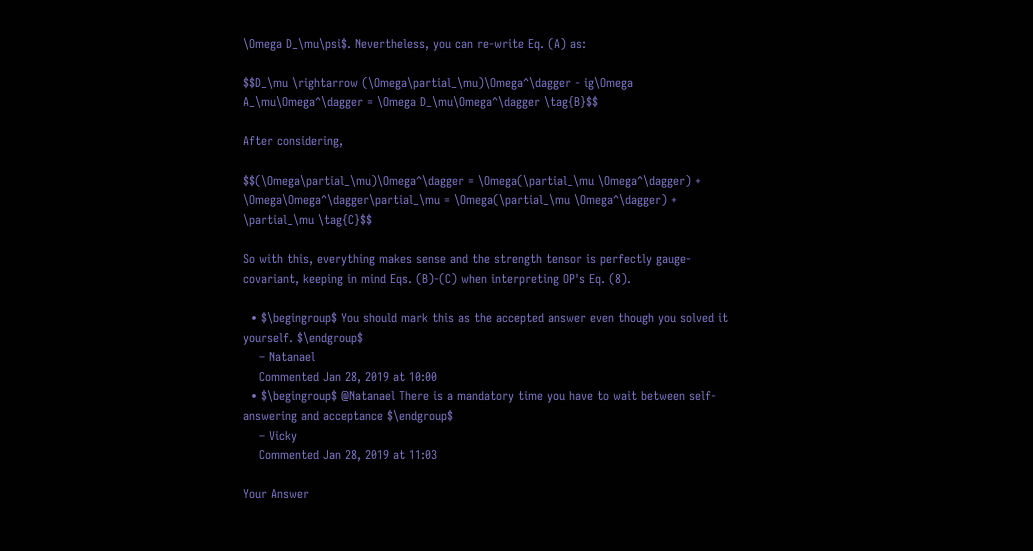\Omega D_\mu\psi$. Nevertheless, you can re-write Eq. (A) as:

$$D_\mu \rightarrow (\Omega\partial_\mu)\Omega^\dagger - ig\Omega A_\mu\Omega^\dagger = \Omega D_\mu\Omega^\dagger \tag{B}$$

After considering,

$$(\Omega\partial_\mu)\Omega^\dagger = \Omega(\partial_\mu \Omega^\dagger) + \Omega\Omega^\dagger\partial_\mu = \Omega(\partial_\mu \Omega^\dagger) + \partial_\mu \tag{C}$$

So with this, everything makes sense and the strength tensor is perfectly gauge-covariant, keeping in mind Eqs. (B)-(C) when interpreting OP's Eq. (8).

  • $\begingroup$ You should mark this as the accepted answer even though you solved it yourself. $\endgroup$
    – Natanael
    Commented Jan 28, 2019 at 10:00
  • $\begingroup$ @Natanael There is a mandatory time you have to wait between self-answering and acceptance $\endgroup$
    – Vicky
    Commented Jan 28, 2019 at 11:03

Your Answer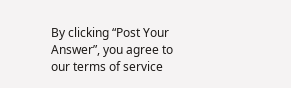By clicking “Post Your Answer”, you agree to our terms of service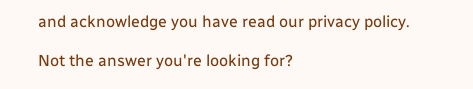and acknowledge you have read our privacy policy.

Not the answer you're looking for?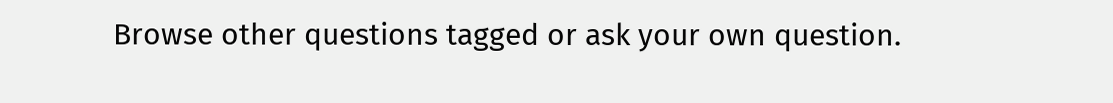Browse other questions tagged or ask your own question.